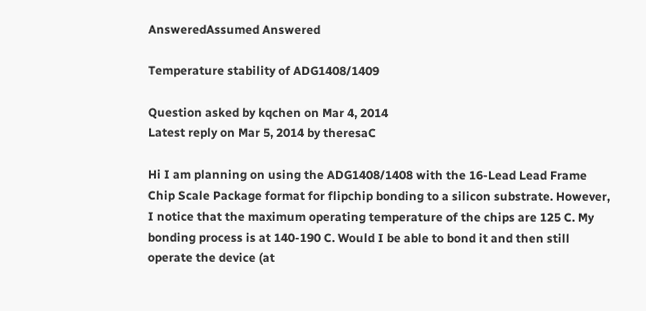AnsweredAssumed Answered

Temperature stability of ADG1408/1409

Question asked by kqchen on Mar 4, 2014
Latest reply on Mar 5, 2014 by theresaC

Hi I am planning on using the ADG1408/1408 with the 16-Lead Lead Frame Chip Scale Package format for flipchip bonding to a silicon substrate. However, I notice that the maximum operating temperature of the chips are 125 C. My bonding process is at 140-190 C. Would I be able to bond it and then still operate the device (at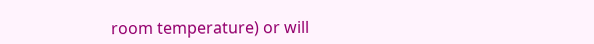room temperature) or will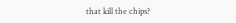that kill the chips?